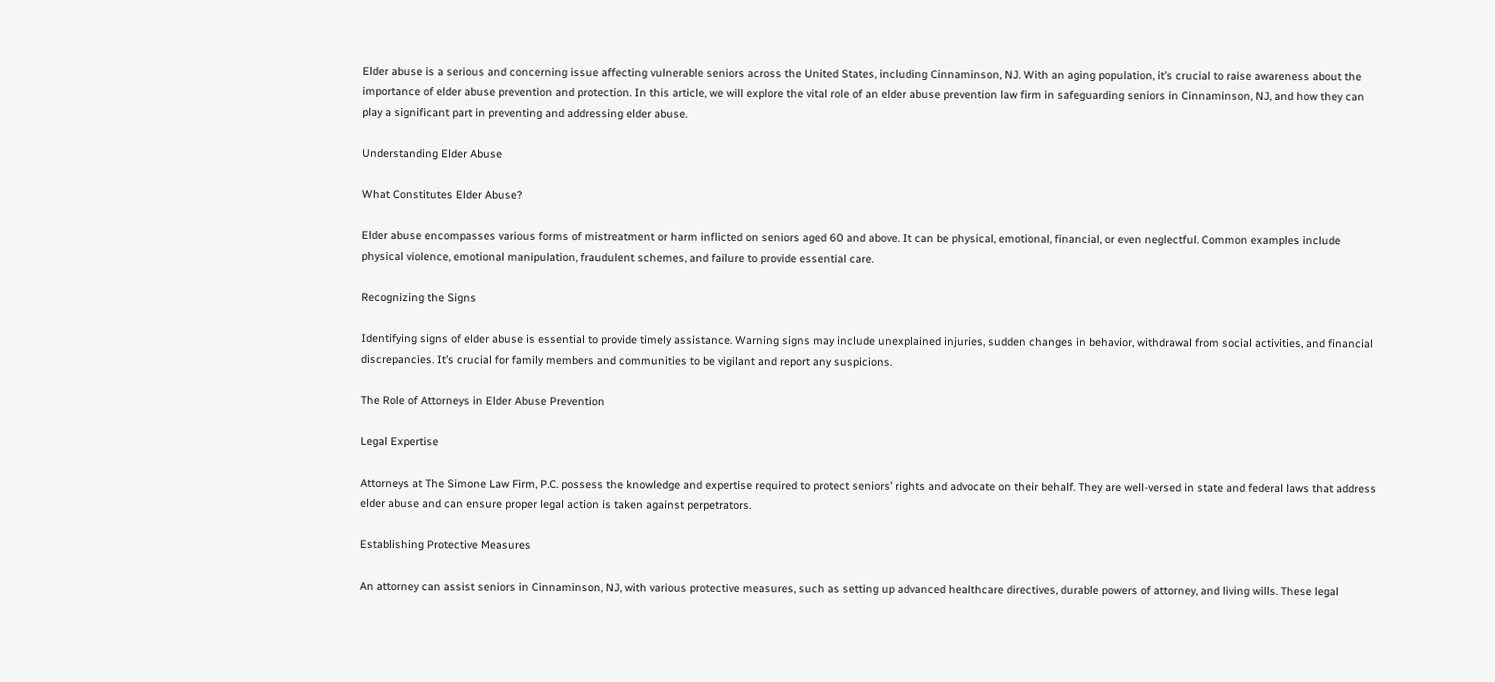Elder abuse is a serious and concerning issue affecting vulnerable seniors across the United States, including Cinnaminson, NJ. With an aging population, it’s crucial to raise awareness about the importance of elder abuse prevention and protection. In this article, we will explore the vital role of an elder abuse prevention law firm in safeguarding seniors in Cinnaminson, NJ, and how they can play a significant part in preventing and addressing elder abuse.

Understanding Elder Abuse

What Constitutes Elder Abuse?

Elder abuse encompasses various forms of mistreatment or harm inflicted on seniors aged 60 and above. It can be physical, emotional, financial, or even neglectful. Common examples include physical violence, emotional manipulation, fraudulent schemes, and failure to provide essential care.

Recognizing the Signs

Identifying signs of elder abuse is essential to provide timely assistance. Warning signs may include unexplained injuries, sudden changes in behavior, withdrawal from social activities, and financial discrepancies. It’s crucial for family members and communities to be vigilant and report any suspicions.

The Role of Attorneys in Elder Abuse Prevention

Legal Expertise

Attorneys at The Simone Law Firm, P.C. possess the knowledge and expertise required to protect seniors’ rights and advocate on their behalf. They are well-versed in state and federal laws that address elder abuse and can ensure proper legal action is taken against perpetrators.

Establishing Protective Measures

An attorney can assist seniors in Cinnaminson, NJ, with various protective measures, such as setting up advanced healthcare directives, durable powers of attorney, and living wills. These legal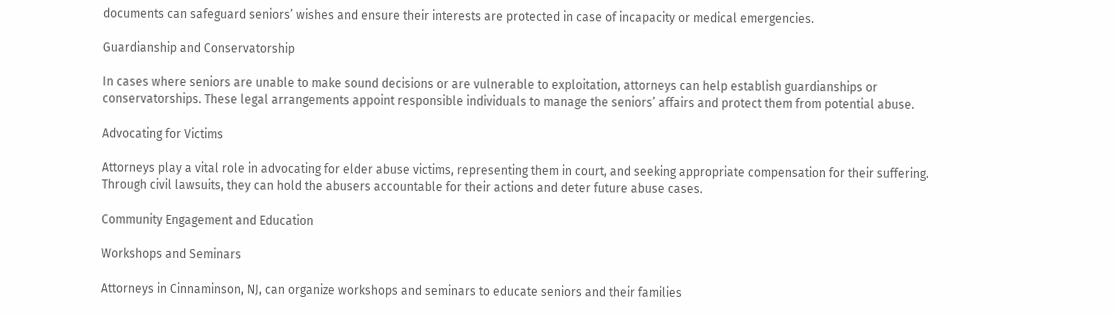documents can safeguard seniors’ wishes and ensure their interests are protected in case of incapacity or medical emergencies.

Guardianship and Conservatorship

In cases where seniors are unable to make sound decisions or are vulnerable to exploitation, attorneys can help establish guardianships or conservatorships. These legal arrangements appoint responsible individuals to manage the seniors’ affairs and protect them from potential abuse.

Advocating for Victims

Attorneys play a vital role in advocating for elder abuse victims, representing them in court, and seeking appropriate compensation for their suffering. Through civil lawsuits, they can hold the abusers accountable for their actions and deter future abuse cases.

Community Engagement and Education

Workshops and Seminars

Attorneys in Cinnaminson, NJ, can organize workshops and seminars to educate seniors and their families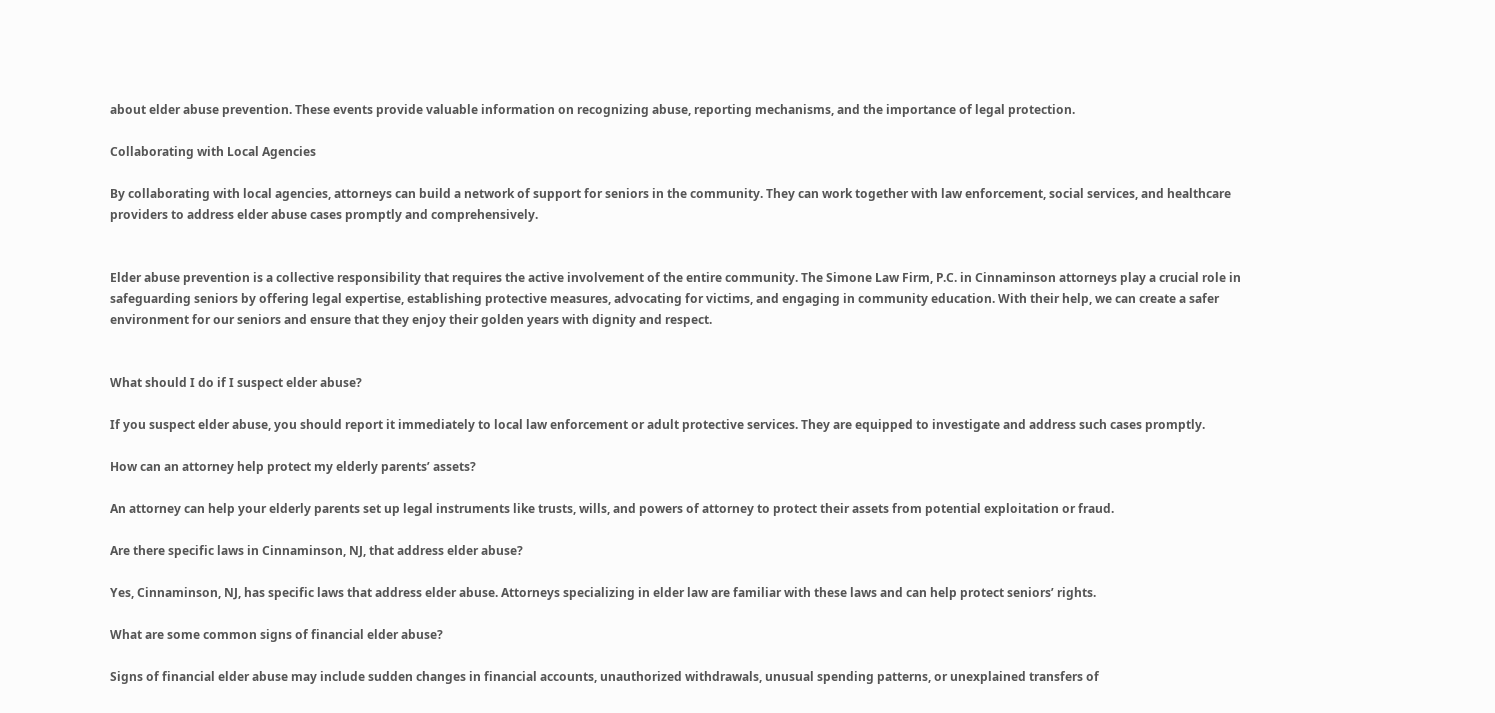about elder abuse prevention. These events provide valuable information on recognizing abuse, reporting mechanisms, and the importance of legal protection.

Collaborating with Local Agencies

By collaborating with local agencies, attorneys can build a network of support for seniors in the community. They can work together with law enforcement, social services, and healthcare providers to address elder abuse cases promptly and comprehensively.


Elder abuse prevention is a collective responsibility that requires the active involvement of the entire community. The Simone Law Firm, P.C. in Cinnaminson attorneys play a crucial role in safeguarding seniors by offering legal expertise, establishing protective measures, advocating for victims, and engaging in community education. With their help, we can create a safer environment for our seniors and ensure that they enjoy their golden years with dignity and respect.


What should I do if I suspect elder abuse?

If you suspect elder abuse, you should report it immediately to local law enforcement or adult protective services. They are equipped to investigate and address such cases promptly.

How can an attorney help protect my elderly parents’ assets?

An attorney can help your elderly parents set up legal instruments like trusts, wills, and powers of attorney to protect their assets from potential exploitation or fraud.

Are there specific laws in Cinnaminson, NJ, that address elder abuse?

Yes, Cinnaminson, NJ, has specific laws that address elder abuse. Attorneys specializing in elder law are familiar with these laws and can help protect seniors’ rights.

What are some common signs of financial elder abuse?

Signs of financial elder abuse may include sudden changes in financial accounts, unauthorized withdrawals, unusual spending patterns, or unexplained transfers of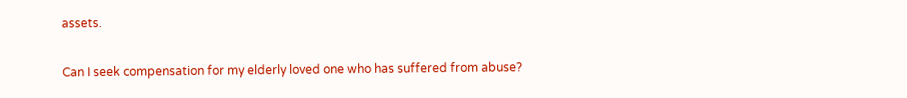assets.

Can I seek compensation for my elderly loved one who has suffered from abuse?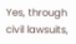Yes, through civil lawsuits,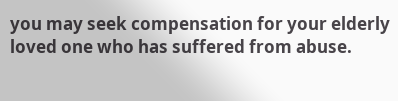you may seek compensation for your elderly loved one who has suffered from abuse.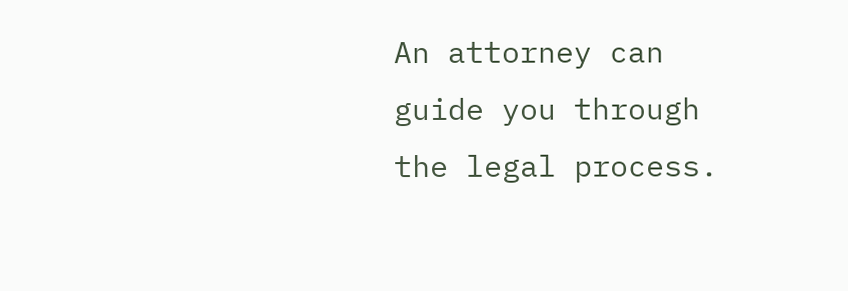An attorney can guide you through the legal process.